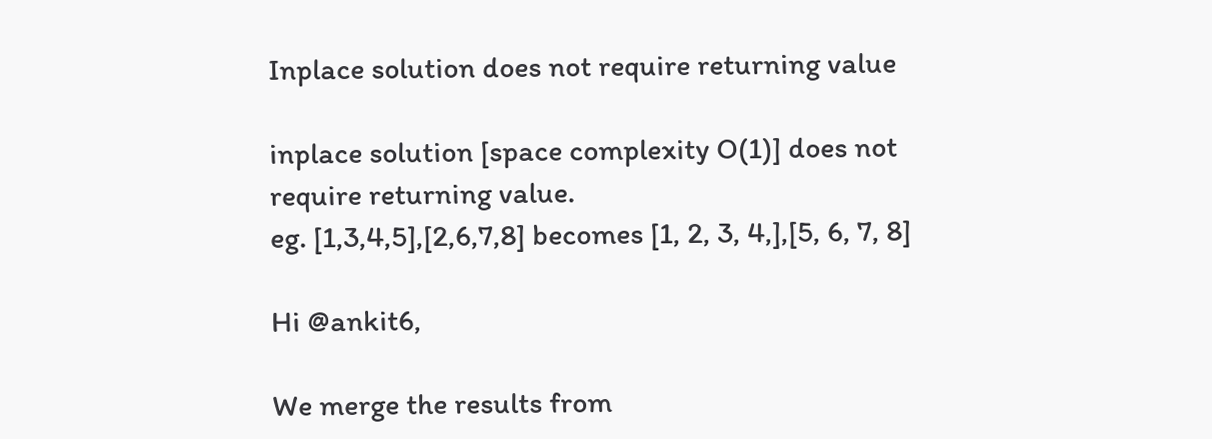Inplace solution does not require returning value

inplace solution [space complexity O(1)] does not require returning value.
eg. [1,3,4,5],[2,6,7,8] becomes [1, 2, 3, 4,],[5, 6, 7, 8]

Hi @ankit6,

We merge the results from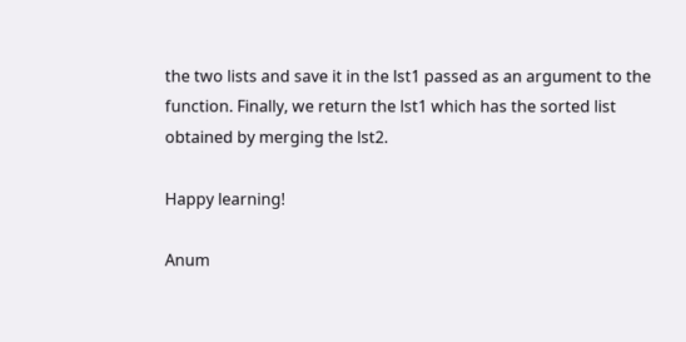the two lists and save it in the lst1 passed as an argument to the function. Finally, we return the lst1 which has the sorted list obtained by merging the lst2.

Happy learning!

Anum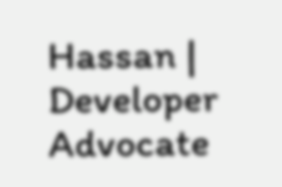Hassan | Developer Advocate